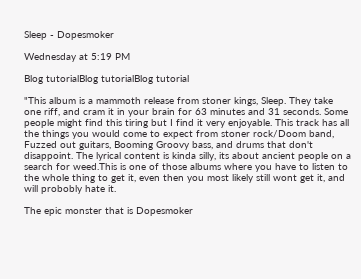Sleep - Dopesmoker

Wednesday at 5:19 PM

Blog tutorialBlog tutorialBlog tutorial

"This album is a mammoth release from stoner kings, Sleep. They take one riff, and cram it in your brain for 63 minutes and 31 seconds. Some people might find this tiring but I find it very enjoyable. This track has all the things you would come to expect from stoner rock/Doom band, Fuzzed out guitars, Booming Groovy bass, and drums that don't disappoint. The lyrical content is kinda silly, its about ancient people on a search for weed.This is one of those albums where you have to listen to the whole thing to get it, even then you most likely still wont get it, and will probobly hate it.

The epic monster that is Dopesmoker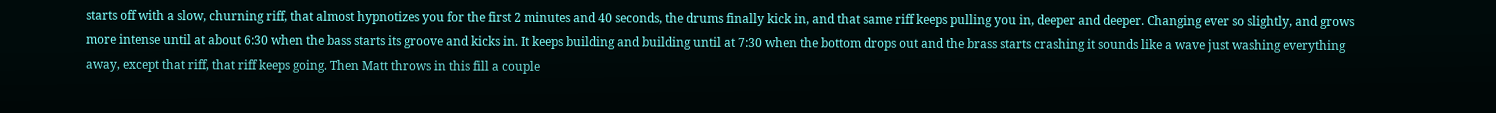starts off with a slow, churning riff, that almost hypnotizes you for the first 2 minutes and 40 seconds, the drums finally kick in, and that same riff keeps pulling you in, deeper and deeper. Changing ever so slightly, and grows more intense until at about 6:30 when the bass starts its groove and kicks in. It keeps building and building until at 7:30 when the bottom drops out and the brass starts crashing it sounds like a wave just washing everything away, except that riff, that riff keeps going. Then Matt throws in this fill a couple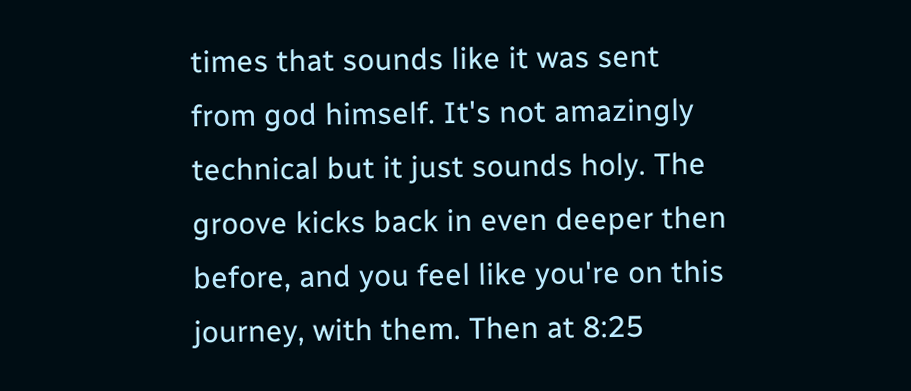times that sounds like it was sent from god himself. It's not amazingly technical but it just sounds holy. The groove kicks back in even deeper then before, and you feel like you're on this journey, with them. Then at 8:25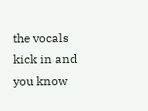the vocals kick in and you know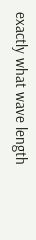exactly what wave length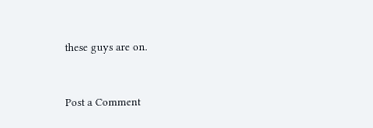these guys are on.


Post a Comment